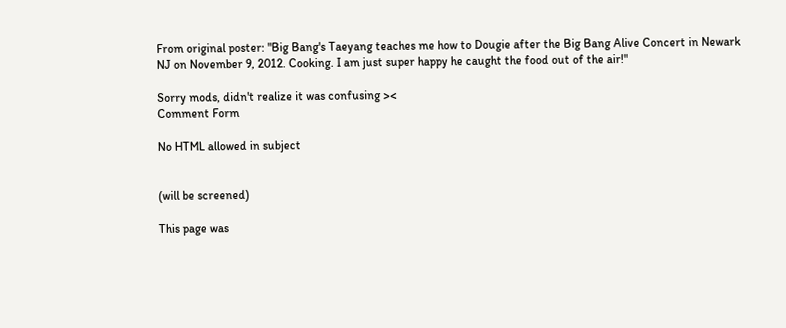From original poster: "Big Bang's Taeyang teaches me how to Dougie after the Big Bang Alive Concert in Newark NJ on November 9, 2012. Cooking. I am just super happy he caught the food out of the air!"

Sorry mods, didn't realize it was confusing ><
Comment Form

No HTML allowed in subject


(will be screened)

This page was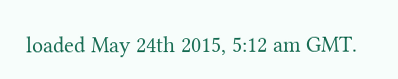loaded May 24th 2015, 5:12 am GMT.